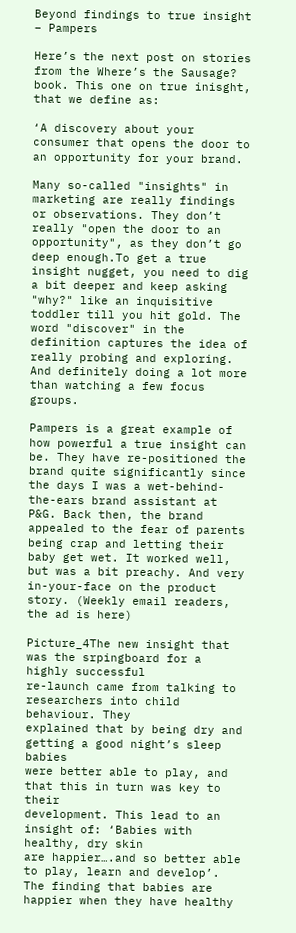Beyond findings to true insight – Pampers

Here’s the next post on stories from the Where’s the Sausage? book. This one on true inisght, that we define as:

‘A discovery about your consumer that opens the door to an opportunity for your brand.

Many so-called "insights" in marketing are really findings or observations. They don’t really "open the door to an opportunity", as they don’t go deep enough.To get a true insight nugget, you need to dig a bit deeper and keep asking "why?" like an inquisitive toddler till you hit gold. The word "discover" in the definition captures the idea of really probing and exploring. And definitely doing a lot more than watching a few focus groups.

Pampers is a great example of how powerful a true insight can be. They have re-positioned the brand quite significantly since the days I was a wet-behind-the-ears brand assistant at P&G. Back then, the brand appealed to the fear of parents being crap and letting their baby get wet. It worked well, but was a bit preachy. And very in-your-face on the product story. (Weekly email readers, the ad is here)

Picture_4The new insight that was the srpingboard for a highly successful
re-launch came from talking to researchers into child behaviour. They
explained that by being dry and getting a good night’s sleep babies
were better able to play, and that this in turn was key to their
development. This lead to an insight of: ‘Babies with healthy, dry skin
are happier….and so better able to play, learn and develop’.
The finding that babies are happier when they have healthy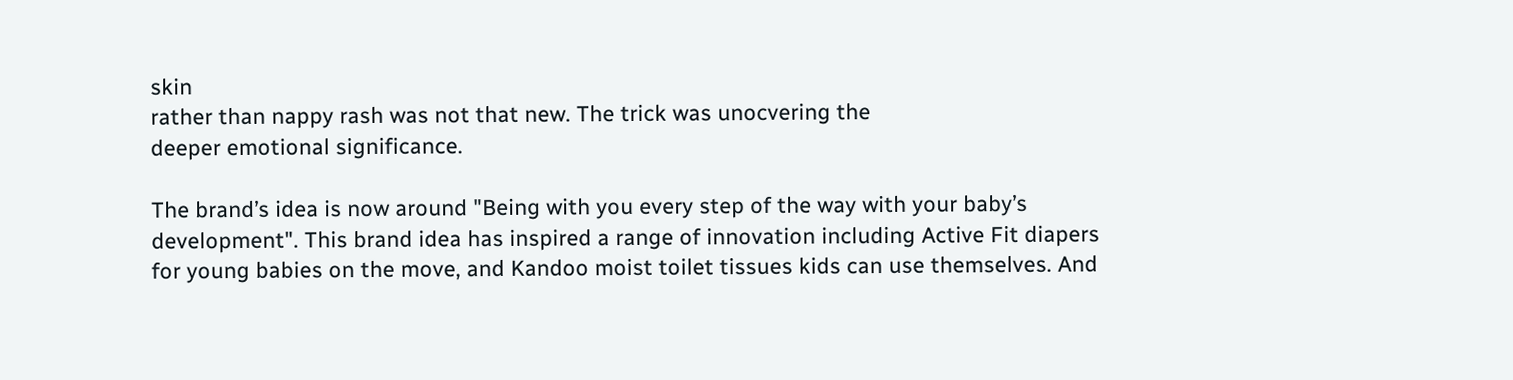skin
rather than nappy rash was not that new. The trick was unocvering the
deeper emotional significance.

The brand’s idea is now around "Being with you every step of the way with your baby’s development". This brand idea has inspired a range of innovation including Active Fit diapers for young babies on the move, and Kandoo moist toilet tissues kids can use themselves. And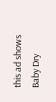this ad shows Baby Dry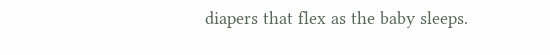diapers that flex as the baby sleeps.